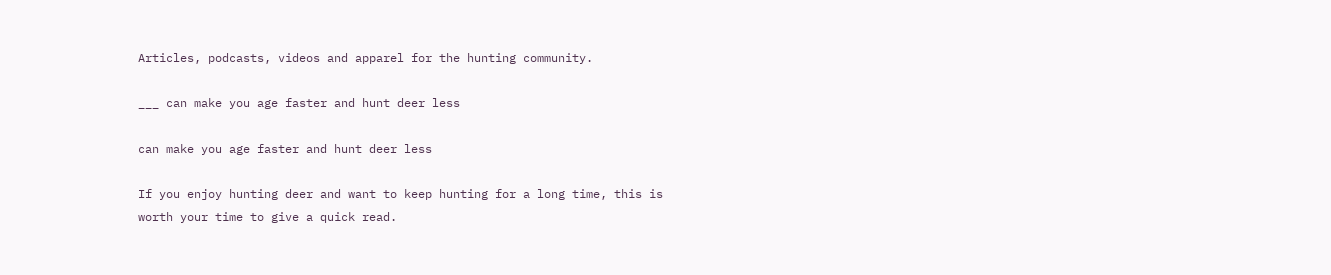Articles, podcasts, videos and apparel for the hunting community.

___ can make you age faster and hunt deer less

can make you age faster and hunt deer less

If you enjoy hunting deer and want to keep hunting for a long time, this is worth your time to give a quick read.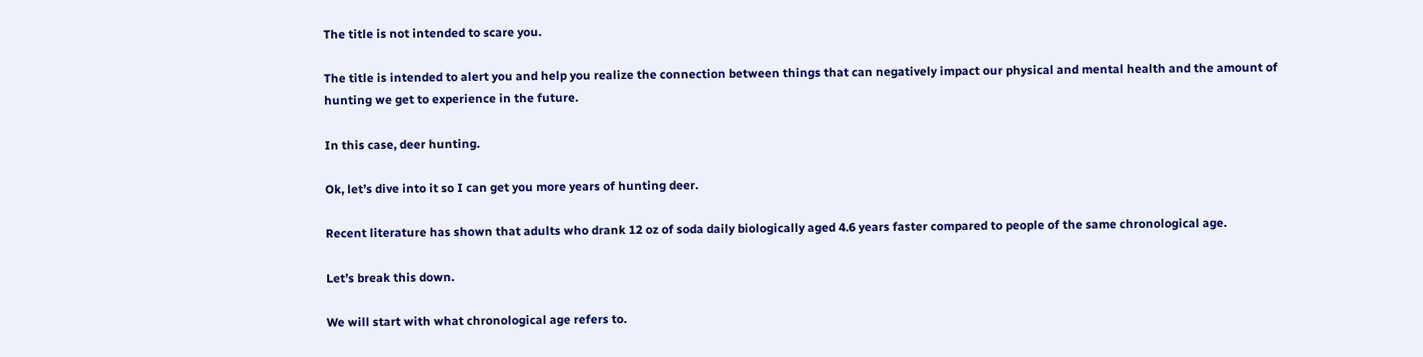The title is not intended to scare you.

The title is intended to alert you and help you realize the connection between things that can negatively impact our physical and mental health and the amount of hunting we get to experience in the future.

In this case, deer hunting.

Ok, let’s dive into it so I can get you more years of hunting deer.

Recent literature has shown that adults who drank 12 oz of soda daily biologically aged 4.6 years faster compared to people of the same chronological age.

Let’s break this down.

We will start with what chronological age refers to.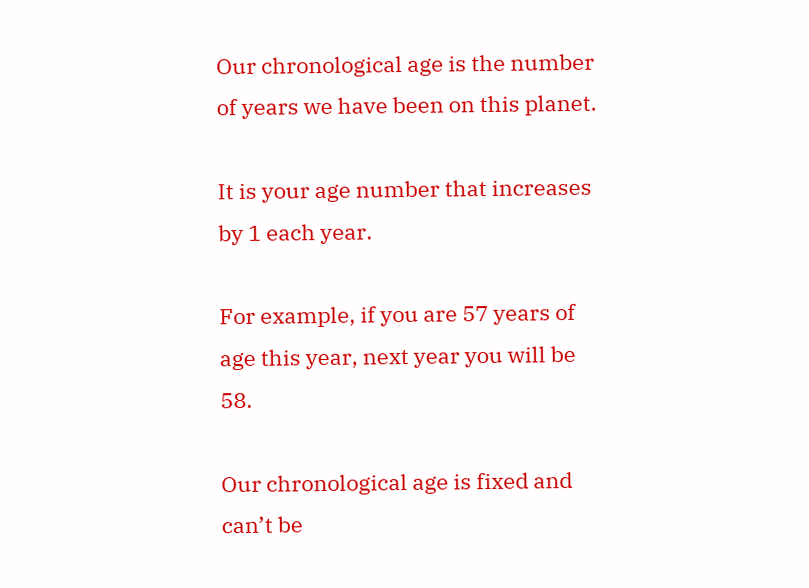Our chronological age is the number of years we have been on this planet.

It is your age number that increases by 1 each year.

For example, if you are 57 years of age this year, next year you will be 58.

Our chronological age is fixed and can’t be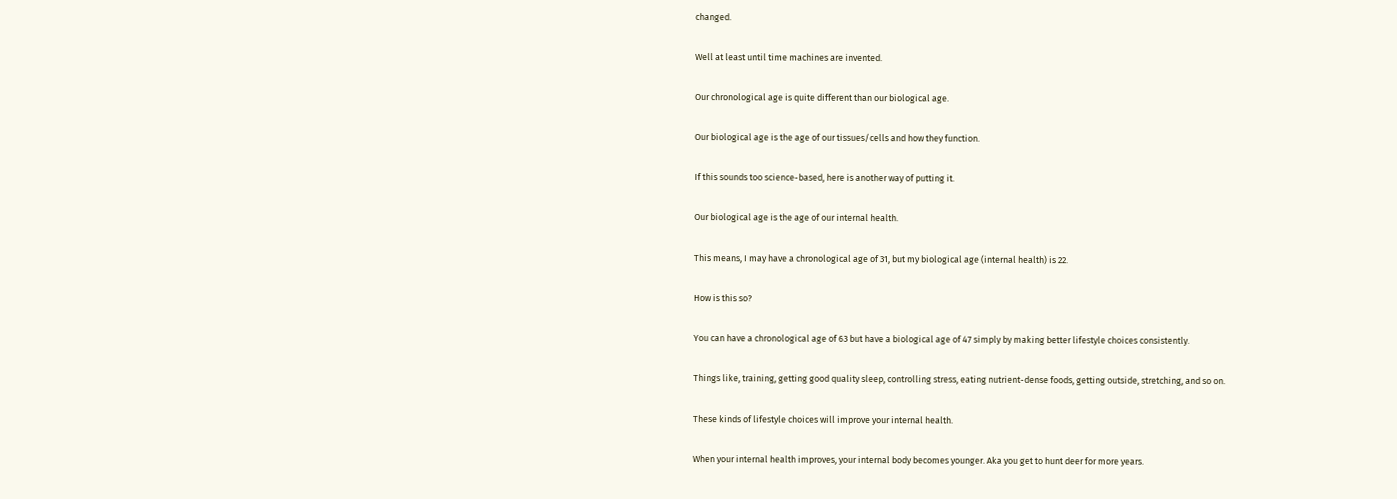changed.

Well at least until time machines are invented.

Our chronological age is quite different than our biological age.

Our biological age is the age of our tissues/cells and how they function.

If this sounds too science-based, here is another way of putting it.

Our biological age is the age of our internal health.

This means, I may have a chronological age of 31, but my biological age (internal health) is 22.

How is this so?

You can have a chronological age of 63 but have a biological age of 47 simply by making better lifestyle choices consistently.

Things like, training, getting good quality sleep, controlling stress, eating nutrient-dense foods, getting outside, stretching, and so on.

These kinds of lifestyle choices will improve your internal health.

When your internal health improves, your internal body becomes younger. Aka you get to hunt deer for more years.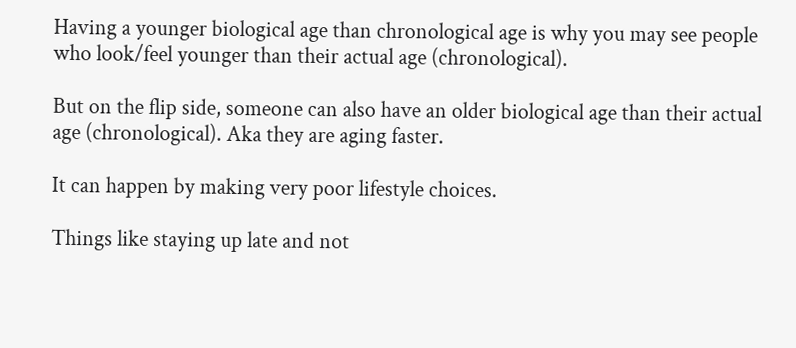Having a younger biological age than chronological age is why you may see people who look/feel younger than their actual age (chronological).

But on the flip side, someone can also have an older biological age than their actual age (chronological). Aka they are aging faster.

It can happen by making very poor lifestyle choices.

Things like staying up late and not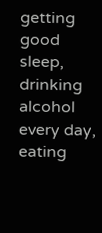getting good sleep, drinking alcohol every day, eating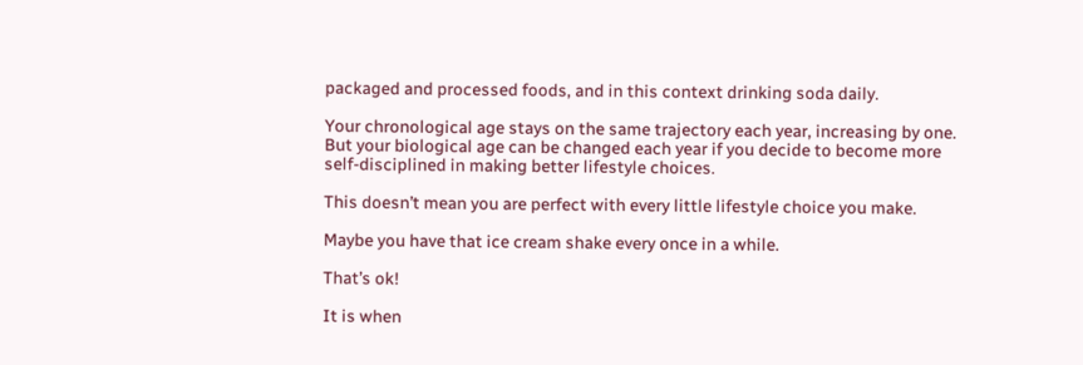packaged and processed foods, and in this context drinking soda daily.

Your chronological age stays on the same trajectory each year, increasing by one. But your biological age can be changed each year if you decide to become more self-disciplined in making better lifestyle choices.

This doesn’t mean you are perfect with every little lifestyle choice you make.

Maybe you have that ice cream shake every once in a while.

That’s ok!

It is when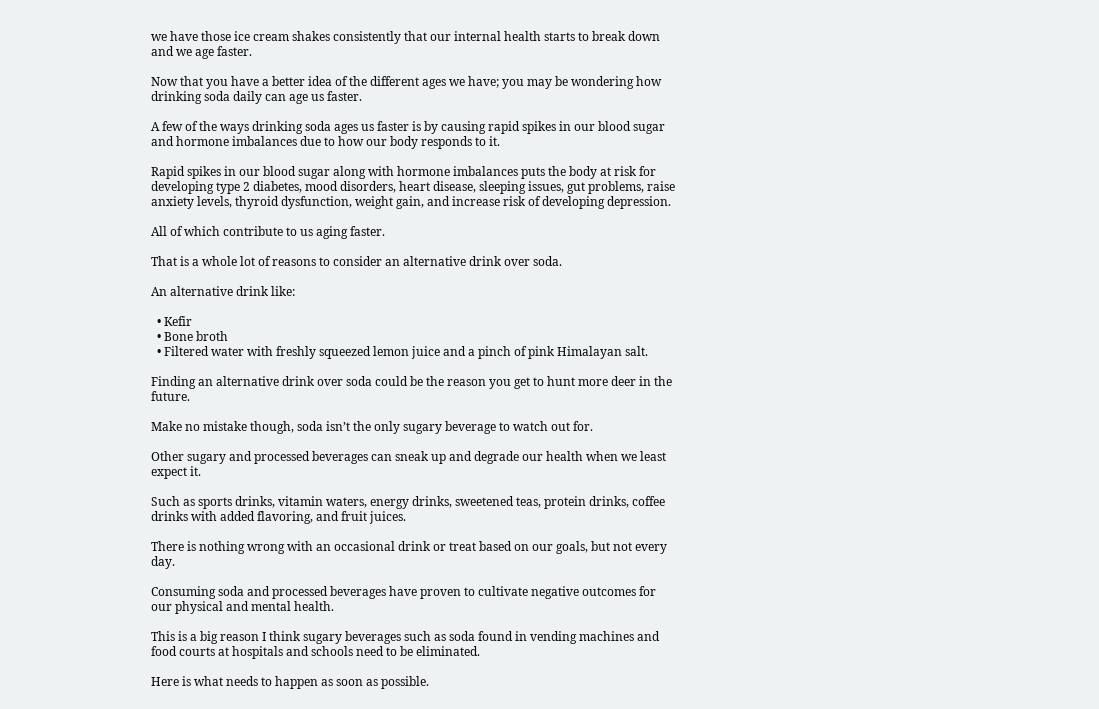we have those ice cream shakes consistently that our internal health starts to break down and we age faster.

Now that you have a better idea of the different ages we have; you may be wondering how drinking soda daily can age us faster.

A few of the ways drinking soda ages us faster is by causing rapid spikes in our blood sugar and hormone imbalances due to how our body responds to it.

Rapid spikes in our blood sugar along with hormone imbalances puts the body at risk for developing type 2 diabetes, mood disorders, heart disease, sleeping issues, gut problems, raise anxiety levels, thyroid dysfunction, weight gain, and increase risk of developing depression.

All of which contribute to us aging faster.

That is a whole lot of reasons to consider an alternative drink over soda.

An alternative drink like:

  • Kefir
  • Bone broth
  • Filtered water with freshly squeezed lemon juice and a pinch of pink Himalayan salt.

Finding an alternative drink over soda could be the reason you get to hunt more deer in the future.

Make no mistake though, soda isn’t the only sugary beverage to watch out for.

Other sugary and processed beverages can sneak up and degrade our health when we least expect it.

Such as sports drinks, vitamin waters, energy drinks, sweetened teas, protein drinks, coffee drinks with added flavoring, and fruit juices.

There is nothing wrong with an occasional drink or treat based on our goals, but not every day.

Consuming soda and processed beverages have proven to cultivate negative outcomes for our physical and mental health.

This is a big reason I think sugary beverages such as soda found in vending machines and food courts at hospitals and schools need to be eliminated.

Here is what needs to happen as soon as possible.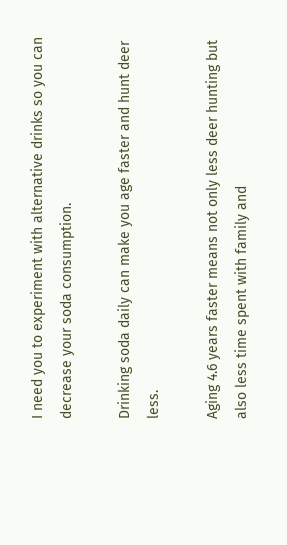I need you to experiment with alternative drinks so you can decrease your soda consumption.

Drinking soda daily can make you age faster and hunt deer less.

Aging 4.6 years faster means not only less deer hunting but also less time spent with family and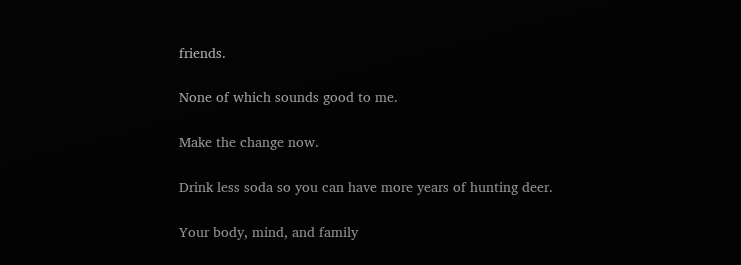friends.

None of which sounds good to me.

Make the change now.

Drink less soda so you can have more years of hunting deer.

Your body, mind, and family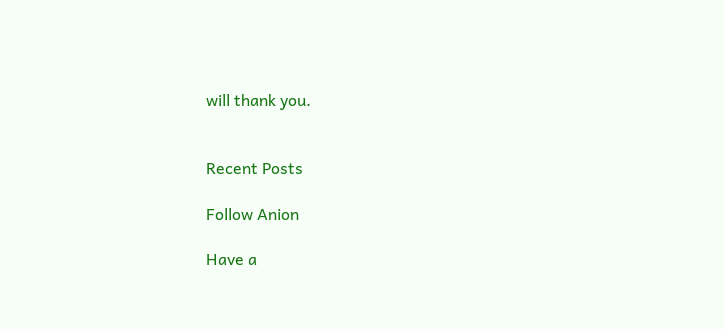will thank you.


Recent Posts

Follow Anion

Have a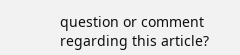question or comment regarding this article?